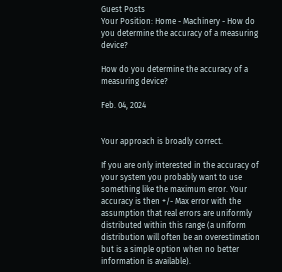Guest Posts
Your Position: Home - Machinery - How do you determine the accuracy of a measuring device?

How do you determine the accuracy of a measuring device?

Feb. 04, 2024


Your approach is broadly correct.

If you are only interested in the accuracy of your system you probably want to use something like the maximum error. Your accuracy is then +/- Max error with the assumption that real errors are uniformly distributed within this range (a uniform distribution will often be an overestimation but is a simple option when no better information is available).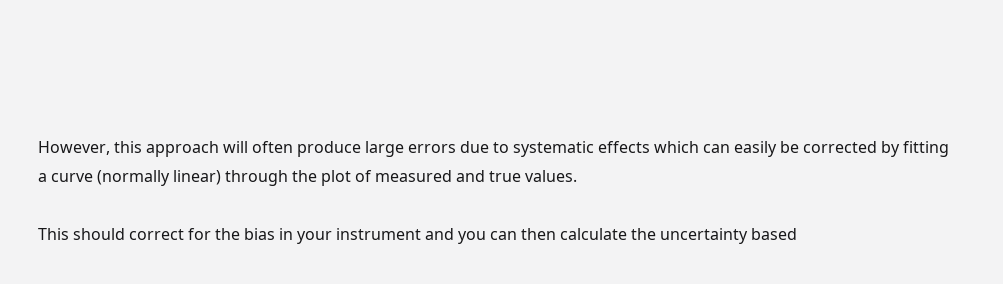However, this approach will often produce large errors due to systematic effects which can easily be corrected by fitting a curve (normally linear) through the plot of measured and true values.

This should correct for the bias in your instrument and you can then calculate the uncertainty based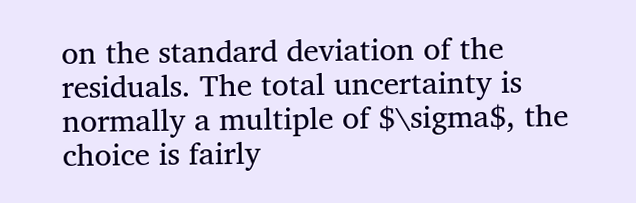on the standard deviation of the residuals. The total uncertainty is normally a multiple of $\sigma$, the choice is fairly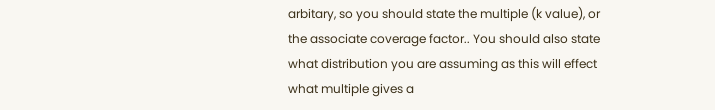arbitary, so you should state the multiple (k value), or the associate coverage factor.. You should also state what distribution you are assuming as this will effect what multiple gives a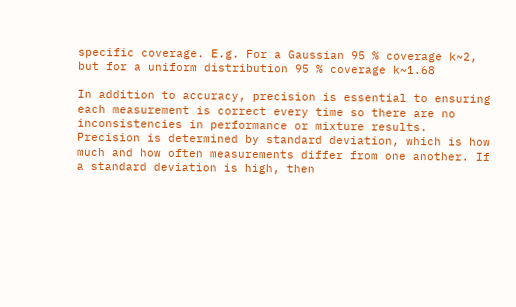specific coverage. E.g. For a Gaussian 95 % coverage k~2, but for a uniform distribution 95 % coverage k~1.68

In addition to accuracy, precision is essential to ensuring each measurement is correct every time so there are no inconsistencies in performance or mixture results. Precision is determined by standard deviation, which is how much and how often measurements differ from one another. If a standard deviation is high, then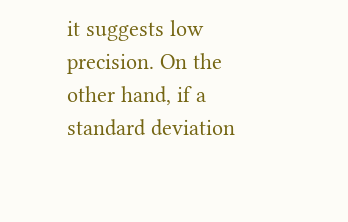it suggests low precision. On the other hand, if a standard deviation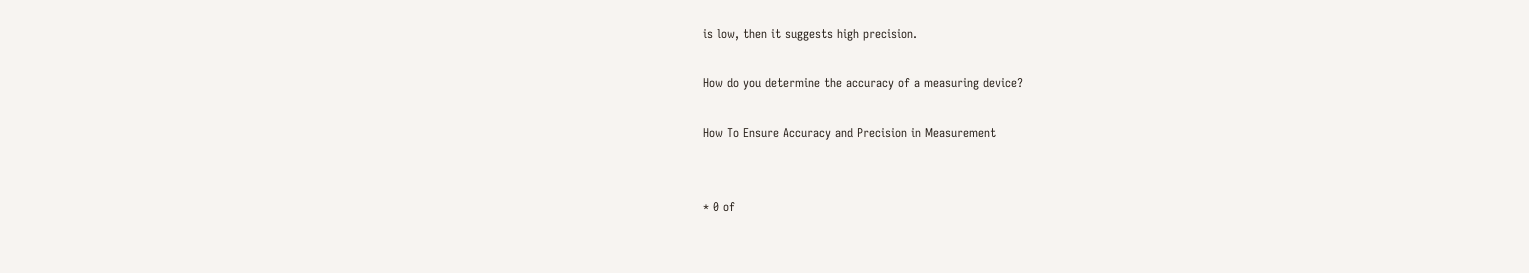is low, then it suggests high precision.

How do you determine the accuracy of a measuring device?

How To Ensure Accuracy and Precision in Measurement


* 0 of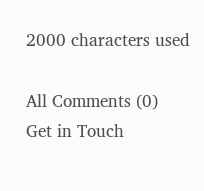2000 characters used

All Comments (0)
Get in Touch